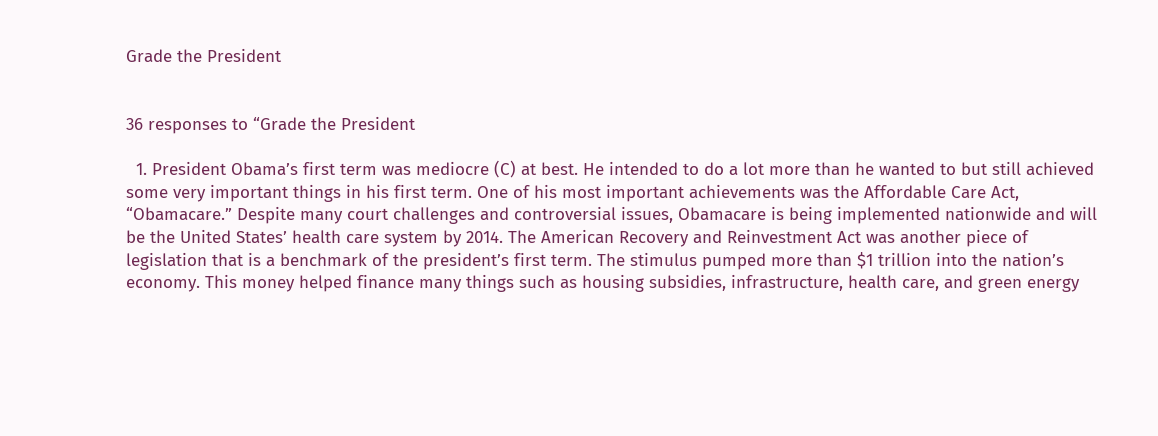Grade the President


36 responses to “Grade the President

  1. President Obama’s first term was mediocre (C) at best. He intended to do a lot more than he wanted to but still achieved some very important things in his first term. One of his most important achievements was the Affordable Care Act, “Obamacare.” Despite many court challenges and controversial issues, Obamacare is being implemented nationwide and will be the United States’ health care system by 2014. The American Recovery and Reinvestment Act was another piece of legislation that is a benchmark of the president’s first term. The stimulus pumped more than $1 trillion into the nation’s economy. This money helped finance many things such as housing subsidies, infrastructure, health care, and green energy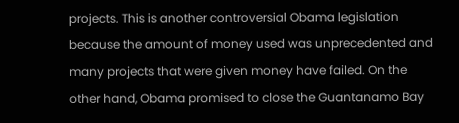projects. This is another controversial Obama legislation because the amount of money used was unprecedented and many projects that were given money have failed. On the other hand, Obama promised to close the Guantanamo Bay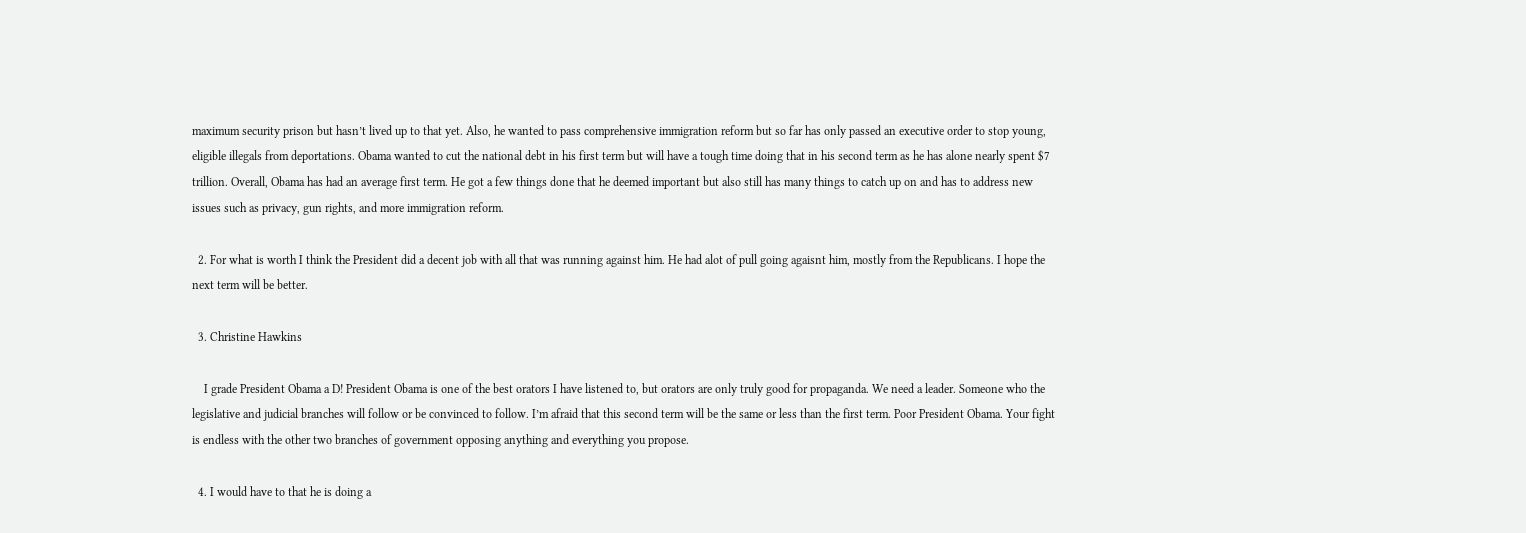maximum security prison but hasn’t lived up to that yet. Also, he wanted to pass comprehensive immigration reform but so far has only passed an executive order to stop young, eligible illegals from deportations. Obama wanted to cut the national debt in his first term but will have a tough time doing that in his second term as he has alone nearly spent $7 trillion. Overall, Obama has had an average first term. He got a few things done that he deemed important but also still has many things to catch up on and has to address new issues such as privacy, gun rights, and more immigration reform.

  2. For what is worth I think the President did a decent job with all that was running against him. He had alot of pull going agaisnt him, mostly from the Republicans. I hope the next term will be better.

  3. Christine Hawkins

    I grade President Obama a D! President Obama is one of the best orators I have listened to, but orators are only truly good for propaganda. We need a leader. Someone who the legislative and judicial branches will follow or be convinced to follow. I’m afraid that this second term will be the same or less than the first term. Poor President Obama. Your fight is endless with the other two branches of government opposing anything and everything you propose.

  4. I would have to that he is doing a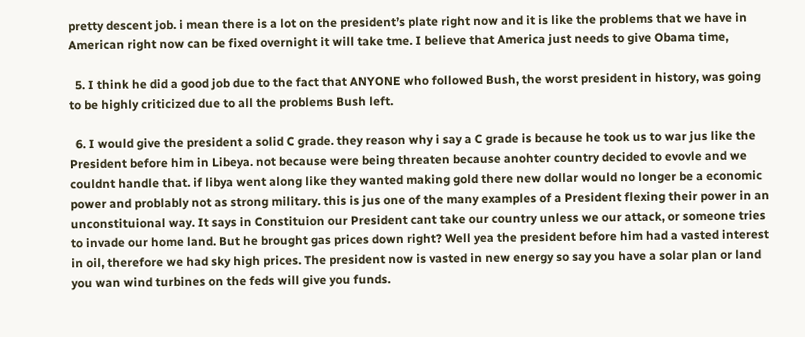pretty descent job. i mean there is a lot on the president’s plate right now and it is like the problems that we have in American right now can be fixed overnight it will take tme. I believe that America just needs to give Obama time,

  5. I think he did a good job due to the fact that ANYONE who followed Bush, the worst president in history, was going to be highly criticized due to all the problems Bush left.

  6. I would give the president a solid C grade. they reason why i say a C grade is because he took us to war jus like the President before him in Libeya. not because were being threaten because anohter country decided to evovle and we couldnt handle that. if libya went along like they wanted making gold there new dollar would no longer be a economic power and problably not as strong military. this is jus one of the many examples of a President flexing their power in an unconstituional way. It says in Constituion our President cant take our country unless we our attack, or someone tries to invade our home land. But he brought gas prices down right? Well yea the president before him had a vasted interest in oil, therefore we had sky high prices. The president now is vasted in new energy so say you have a solar plan or land you wan wind turbines on the feds will give you funds.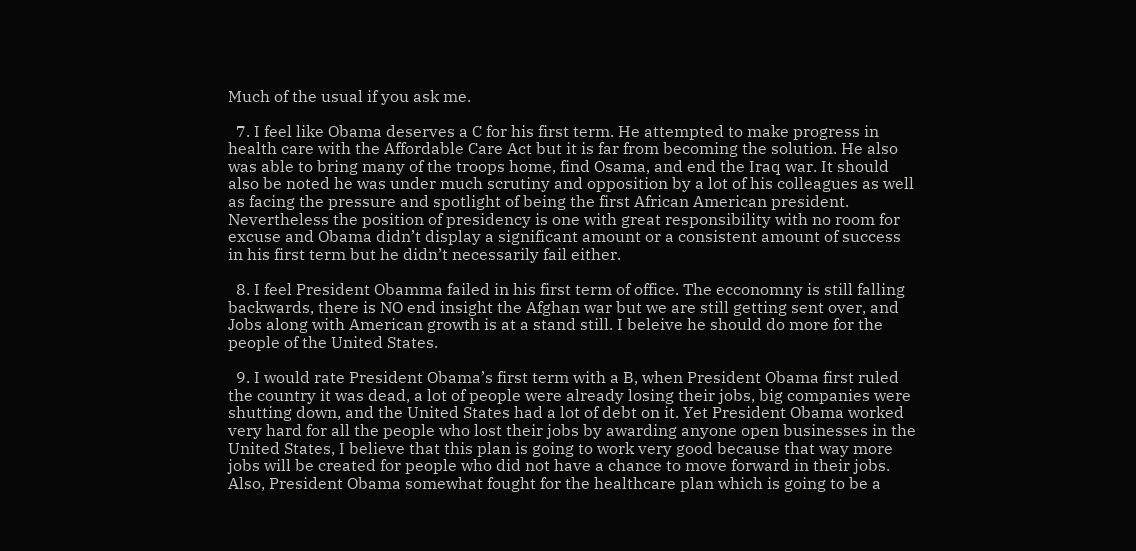Much of the usual if you ask me.

  7. I feel like Obama deserves a C for his first term. He attempted to make progress in health care with the Affordable Care Act but it is far from becoming the solution. He also was able to bring many of the troops home, find Osama, and end the Iraq war. It should also be noted he was under much scrutiny and opposition by a lot of his colleagues as well as facing the pressure and spotlight of being the first African American president. Nevertheless the position of presidency is one with great responsibility with no room for excuse and Obama didn’t display a significant amount or a consistent amount of success in his first term but he didn’t necessarily fail either.

  8. I feel President Obamma failed in his first term of office. The ecconomny is still falling backwards, there is NO end insight the Afghan war but we are still getting sent over, and Jobs along with American growth is at a stand still. I beleive he should do more for the people of the United States.

  9. I would rate President Obama’s first term with a B, when President Obama first ruled the country it was dead, a lot of people were already losing their jobs, big companies were shutting down, and the United States had a lot of debt on it. Yet President Obama worked very hard for all the people who lost their jobs by awarding anyone open businesses in the United States, I believe that this plan is going to work very good because that way more jobs will be created for people who did not have a chance to move forward in their jobs. Also, President Obama somewhat fought for the healthcare plan which is going to be a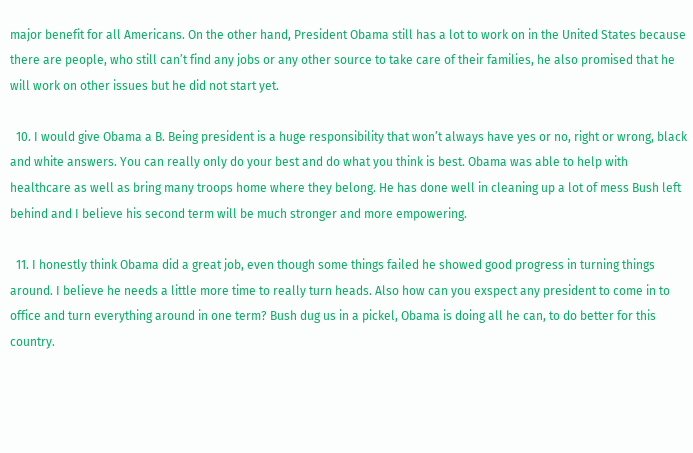major benefit for all Americans. On the other hand, President Obama still has a lot to work on in the United States because there are people, who still can’t find any jobs or any other source to take care of their families, he also promised that he will work on other issues but he did not start yet.

  10. I would give Obama a B. Being president is a huge responsibility that won’t always have yes or no, right or wrong, black and white answers. You can really only do your best and do what you think is best. Obama was able to help with healthcare as well as bring many troops home where they belong. He has done well in cleaning up a lot of mess Bush left behind and I believe his second term will be much stronger and more empowering.

  11. I honestly think Obama did a great job, even though some things failed he showed good progress in turning things around. I believe he needs a little more time to really turn heads. Also how can you exspect any president to come in to office and turn everything around in one term? Bush dug us in a pickel, Obama is doing all he can, to do better for this country.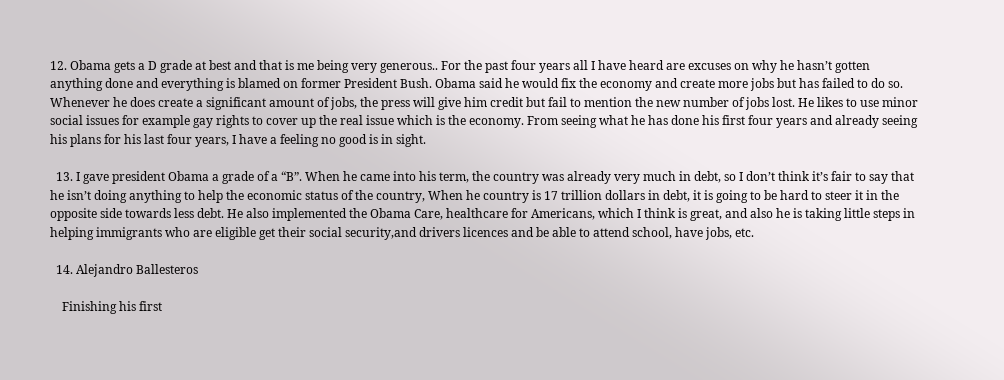12. Obama gets a D grade at best and that is me being very generous.. For the past four years all I have heard are excuses on why he hasn’t gotten anything done and everything is blamed on former President Bush. Obama said he would fix the economy and create more jobs but has failed to do so. Whenever he does create a significant amount of jobs, the press will give him credit but fail to mention the new number of jobs lost. He likes to use minor social issues for example gay rights to cover up the real issue which is the economy. From seeing what he has done his first four years and already seeing his plans for his last four years, I have a feeling no good is in sight.

  13. I gave president Obama a grade of a “B”. When he came into his term, the country was already very much in debt, so I don’t think it’s fair to say that he isn’t doing anything to help the economic status of the country, When he country is 17 trillion dollars in debt, it is going to be hard to steer it in the opposite side towards less debt. He also implemented the Obama Care, healthcare for Americans, which I think is great, and also he is taking little steps in helping immigrants who are eligible get their social security,and drivers licences and be able to attend school, have jobs, etc.

  14. Alejandro Ballesteros

    Finishing his first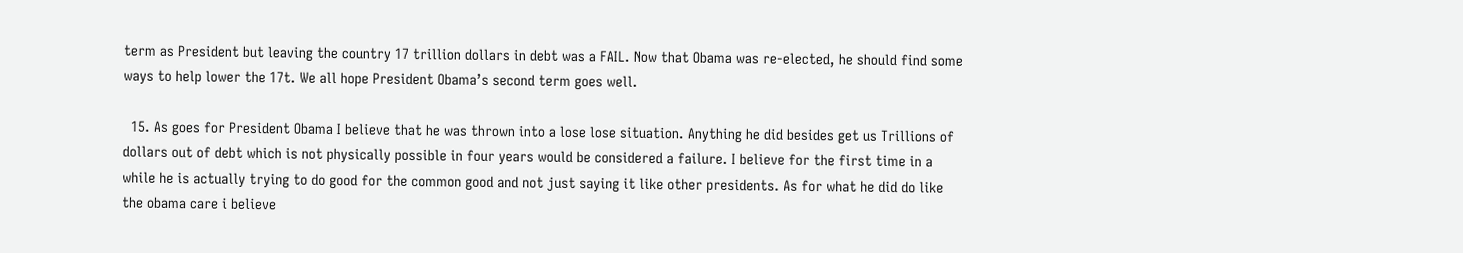term as President but leaving the country 17 trillion dollars in debt was a FAIL. Now that Obama was re-elected, he should find some ways to help lower the 17t. We all hope President Obama’s second term goes well.

  15. As goes for President Obama I believe that he was thrown into a lose lose situation. Anything he did besides get us Trillions of dollars out of debt which is not physically possible in four years would be considered a failure. I believe for the first time in a while he is actually trying to do good for the common good and not just saying it like other presidents. As for what he did do like the obama care i believe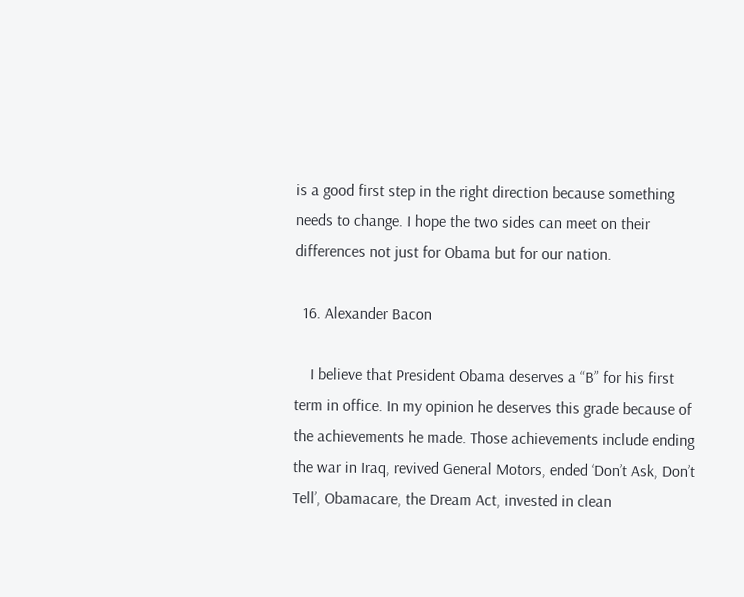is a good first step in the right direction because something needs to change. I hope the two sides can meet on their differences not just for Obama but for our nation.

  16. Alexander Bacon

    I believe that President Obama deserves a “B” for his first term in office. In my opinion he deserves this grade because of the achievements he made. Those achievements include ending the war in Iraq, revived General Motors, ended ‘Don’t Ask, Don’t Tell’, Obamacare, the Dream Act, invested in clean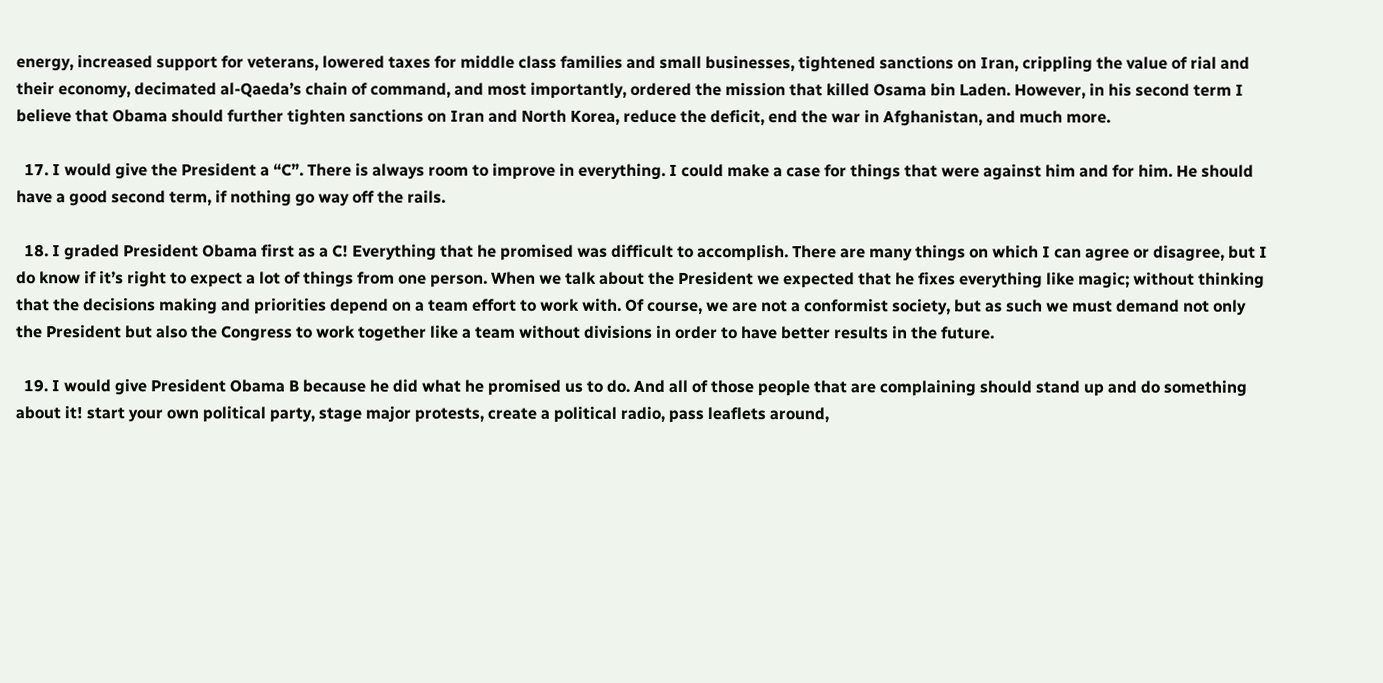energy, increased support for veterans, lowered taxes for middle class families and small businesses, tightened sanctions on Iran, crippling the value of rial and their economy, decimated al-Qaeda’s chain of command, and most importantly, ordered the mission that killed Osama bin Laden. However, in his second term I believe that Obama should further tighten sanctions on Iran and North Korea, reduce the deficit, end the war in Afghanistan, and much more.

  17. I would give the President a “C”. There is always room to improve in everything. I could make a case for things that were against him and for him. He should have a good second term, if nothing go way off the rails.

  18. I graded President Obama first as a C! Everything that he promised was difficult to accomplish. There are many things on which I can agree or disagree, but I do know if it’s right to expect a lot of things from one person. When we talk about the President we expected that he fixes everything like magic; without thinking that the decisions making and priorities depend on a team effort to work with. Of course, we are not a conformist society, but as such we must demand not only the President but also the Congress to work together like a team without divisions in order to have better results in the future.

  19. I would give President Obama B because he did what he promised us to do. And all of those people that are complaining should stand up and do something about it! start your own political party, stage major protests, create a political radio, pass leaflets around,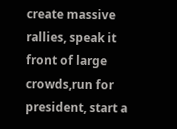create massive rallies, speak it front of large crowds,run for president, start a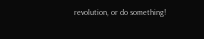revolution, or do something!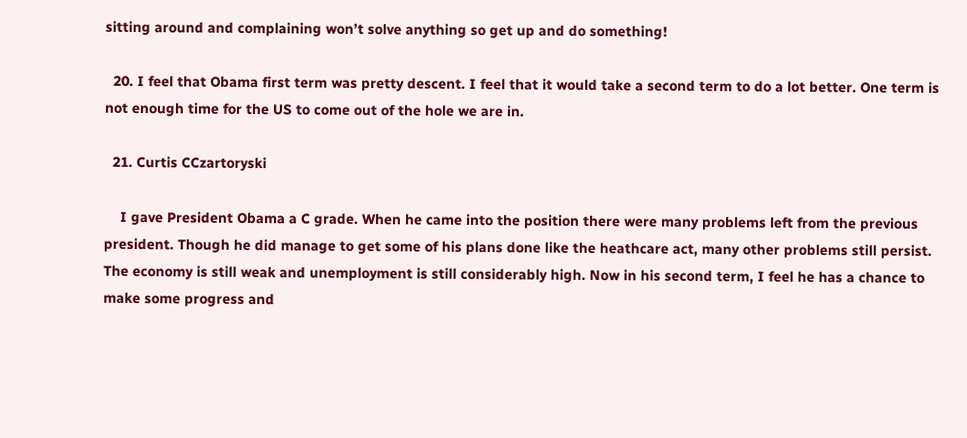sitting around and complaining won’t solve anything so get up and do something!

  20. I feel that Obama first term was pretty descent. I feel that it would take a second term to do a lot better. One term is not enough time for the US to come out of the hole we are in.

  21. Curtis CCzartoryski

    I gave President Obama a C grade. When he came into the position there were many problems left from the previous president. Though he did manage to get some of his plans done like the heathcare act, many other problems still persist. The economy is still weak and unemployment is still considerably high. Now in his second term, I feel he has a chance to make some progress and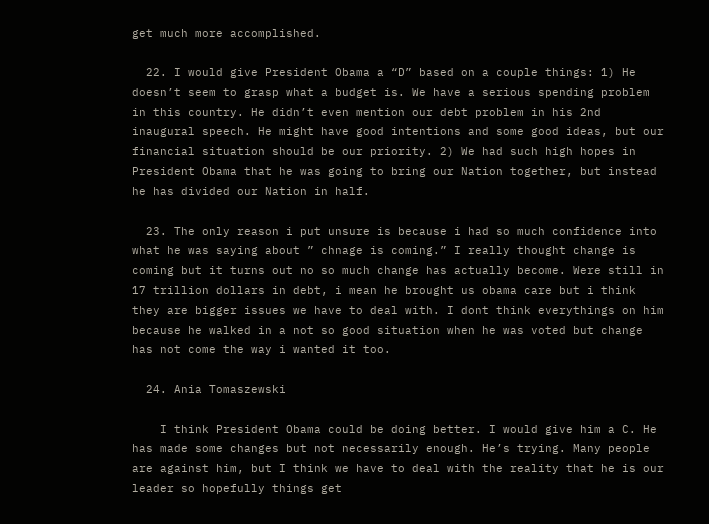get much more accomplished.

  22. I would give President Obama a “D” based on a couple things: 1) He doesn’t seem to grasp what a budget is. We have a serious spending problem in this country. He didn’t even mention our debt problem in his 2nd inaugural speech. He might have good intentions and some good ideas, but our financial situation should be our priority. 2) We had such high hopes in President Obama that he was going to bring our Nation together, but instead he has divided our Nation in half.

  23. The only reason i put unsure is because i had so much confidence into what he was saying about ” chnage is coming.” I really thought change is coming but it turns out no so much change has actually become. Were still in 17 trillion dollars in debt, i mean he brought us obama care but i think they are bigger issues we have to deal with. I dont think everythings on him because he walked in a not so good situation when he was voted but change has not come the way i wanted it too.

  24. Ania Tomaszewski

    I think President Obama could be doing better. I would give him a C. He has made some changes but not necessarily enough. He’s trying. Many people are against him, but I think we have to deal with the reality that he is our leader so hopefully things get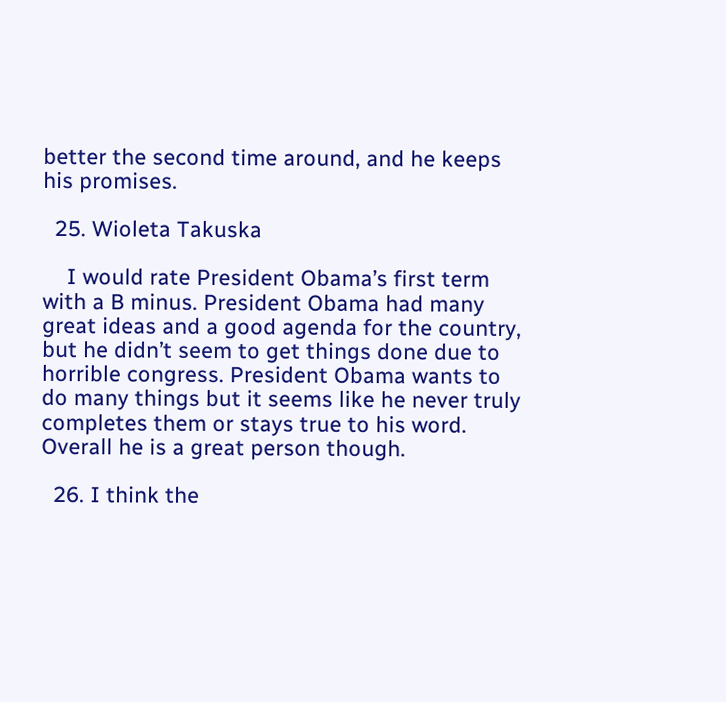better the second time around, and he keeps his promises.

  25. Wioleta Takuska

    I would rate President Obama’s first term with a B minus. President Obama had many great ideas and a good agenda for the country, but he didn’t seem to get things done due to horrible congress. President Obama wants to do many things but it seems like he never truly completes them or stays true to his word. Overall he is a great person though.

  26. I think the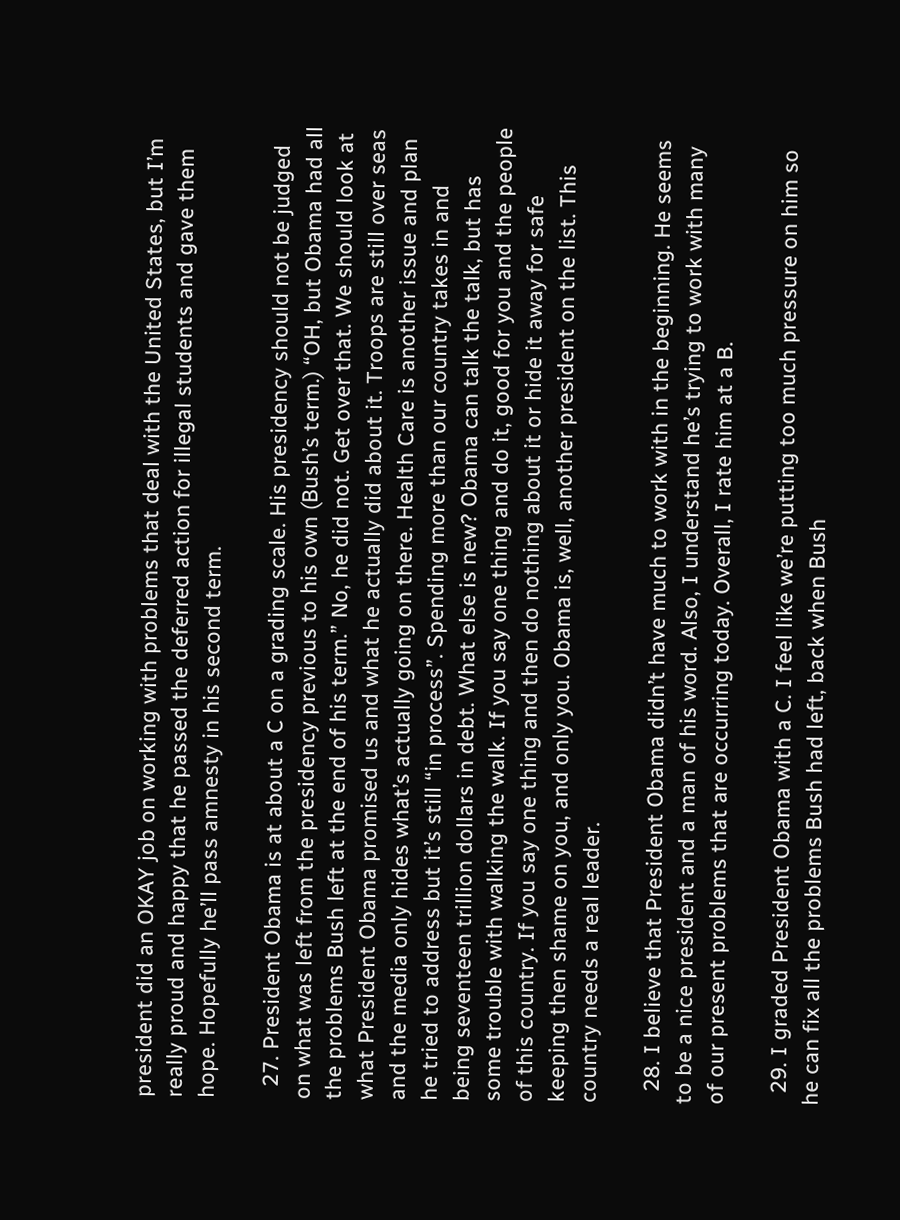president did an OKAY job on working with problems that deal with the United States, but I’m really proud and happy that he passed the deferred action for illegal students and gave them hope. Hopefully he’ll pass amnesty in his second term.

  27. President Obama is at about a C on a grading scale. His presidency should not be judged on what was left from the presidency previous to his own (Bush’s term.) “OH, but Obama had all the problems Bush left at the end of his term.” No, he did not. Get over that. We should look at what President Obama promised us and what he actually did about it. Troops are still over seas and the media only hides what’s actually going on there. Health Care is another issue and plan he tried to address but it’s still “in process”. Spending more than our country takes in and being seventeen trillion dollars in debt. What else is new? Obama can talk the talk, but has some trouble with walking the walk. If you say one thing and do it, good for you and the people of this country. If you say one thing and then do nothing about it or hide it away for safe keeping then shame on you, and only you. Obama is, well, another president on the list. This country needs a real leader.

  28. I believe that President Obama didn’t have much to work with in the beginning. He seems to be a nice president and a man of his word. Also, I understand he’s trying to work with many of our present problems that are occurring today. Overall, I rate him at a B.

  29. I graded President Obama with a C. I feel like we’re putting too much pressure on him so he can fix all the problems Bush had left, back when Bush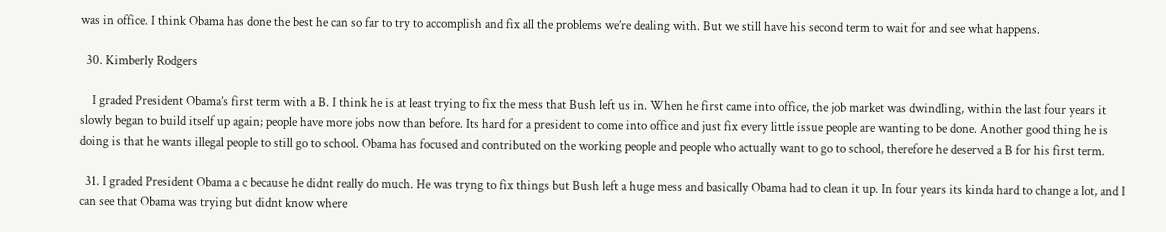was in office. I think Obama has done the best he can so far to try to accomplish and fix all the problems we’re dealing with. But we still have his second term to wait for and see what happens.

  30. Kimberly Rodgers

    I graded President Obama’s first term with a B. I think he is at least trying to fix the mess that Bush left us in. When he first came into office, the job market was dwindling, within the last four years it slowly began to build itself up again; people have more jobs now than before. Its hard for a president to come into office and just fix every little issue people are wanting to be done. Another good thing he is doing is that he wants illegal people to still go to school. Obama has focused and contributed on the working people and people who actually want to go to school, therefore he deserved a B for his first term.

  31. I graded President Obama a c because he didnt really do much. He was tryng to fix things but Bush left a huge mess and basically Obama had to clean it up. In four years its kinda hard to change a lot, and I can see that Obama was trying but didnt know where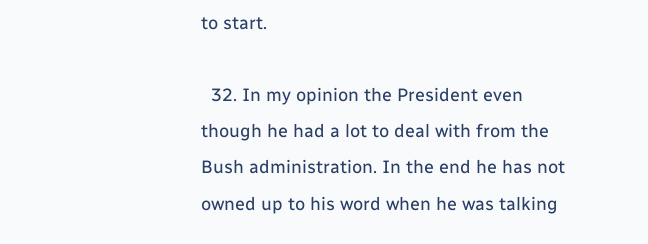to start.

  32. In my opinion the President even though he had a lot to deal with from the Bush administration. In the end he has not owned up to his word when he was talking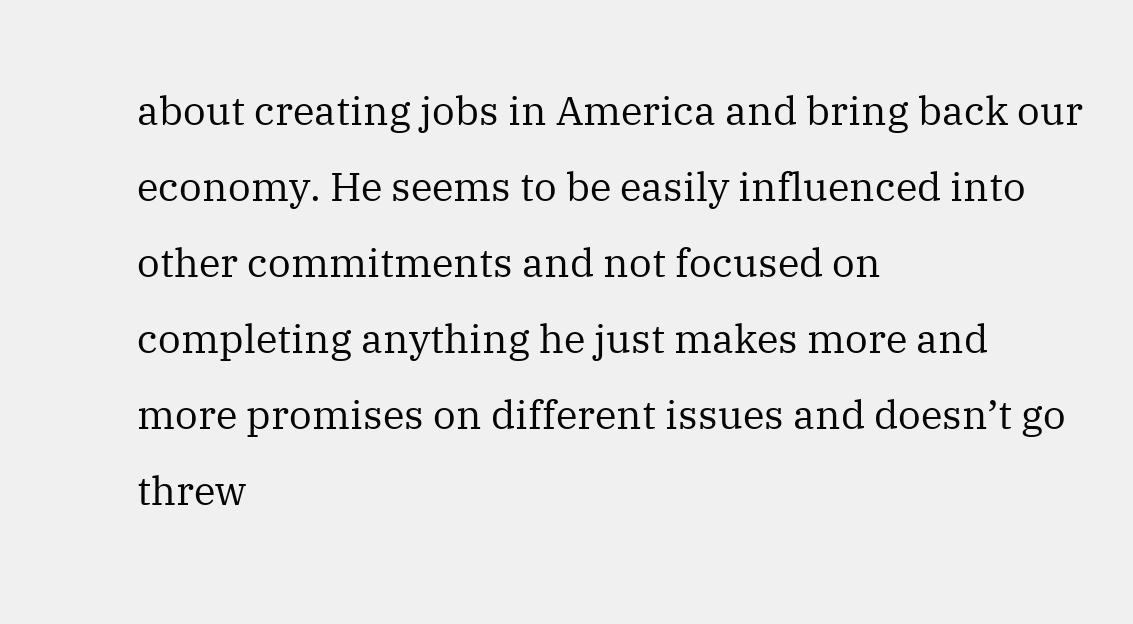about creating jobs in America and bring back our economy. He seems to be easily influenced into other commitments and not focused on completing anything he just makes more and more promises on different issues and doesn’t go threw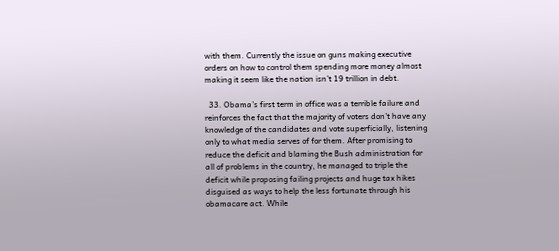with them. Currently the issue on guns making executive orders on how to control them spending more money almost making it seem like the nation isn’t 19 trillion in debt.

  33. Obama’s first term in office was a terrible failure and reinforces the fact that the majority of voters don’t have any knowledge of the candidates and vote superficially, listening only to what media serves of for them. After promising to reduce the deficit and blaming the Bush administration for all of problems in the country, he managed to triple the deficit while proposing failing projects and huge tax hikes disguised as ways to help the less fortunate through his obamacare act. While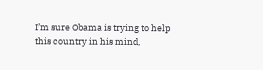I’m sure Obama is trying to help this country in his mind,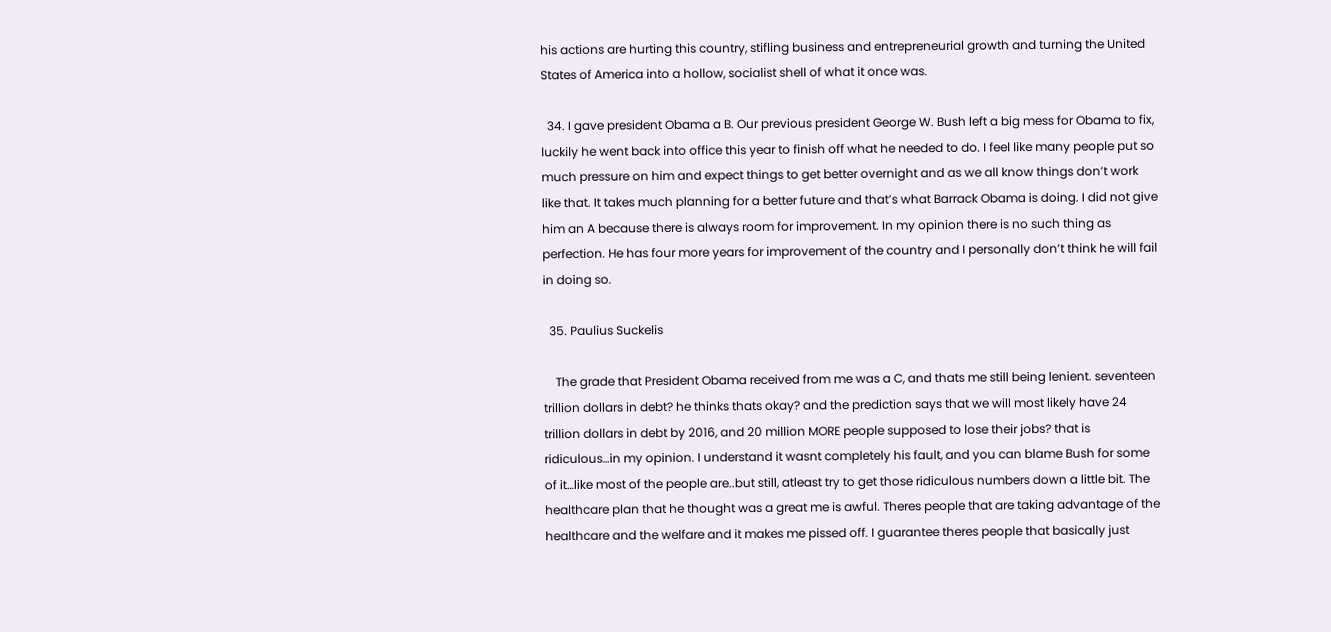his actions are hurting this country, stifling business and entrepreneurial growth and turning the United States of America into a hollow, socialist shell of what it once was.

  34. I gave president Obama a B. Our previous president George W. Bush left a big mess for Obama to fix, luckily he went back into office this year to finish off what he needed to do. I feel like many people put so much pressure on him and expect things to get better overnight and as we all know things don’t work like that. It takes much planning for a better future and that’s what Barrack Obama is doing. I did not give him an A because there is always room for improvement. In my opinion there is no such thing as perfection. He has four more years for improvement of the country and I personally don’t think he will fail in doing so.

  35. Paulius Suckelis

    The grade that President Obama received from me was a C, and thats me still being lenient. seventeen trillion dollars in debt? he thinks thats okay? and the prediction says that we will most likely have 24 trillion dollars in debt by 2016, and 20 million MORE people supposed to lose their jobs? that is ridiculous…in my opinion. I understand it wasnt completely his fault, and you can blame Bush for some of it…like most of the people are..but still, atleast try to get those ridiculous numbers down a little bit. The healthcare plan that he thought was a great me is awful. Theres people that are taking advantage of the healthcare and the welfare and it makes me pissed off. I guarantee theres people that basically just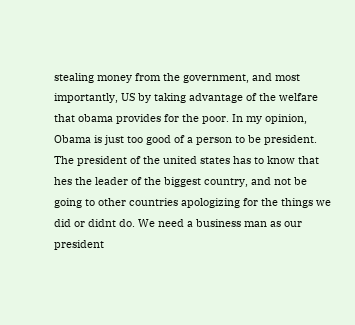stealing money from the government, and most importantly, US by taking advantage of the welfare that obama provides for the poor. In my opinion, Obama is just too good of a person to be president. The president of the united states has to know that hes the leader of the biggest country, and not be going to other countries apologizing for the things we did or didnt do. We need a business man as our president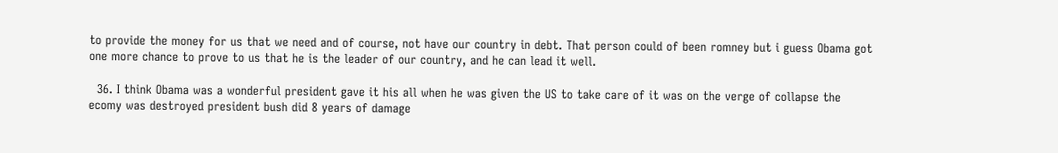to provide the money for us that we need and of course, not have our country in debt. That person could of been romney but i guess Obama got one more chance to prove to us that he is the leader of our country, and he can lead it well.

  36. I think Obama was a wonderful president gave it his all when he was given the US to take care of it was on the verge of collapse the ecomy was destroyed president bush did 8 years of damage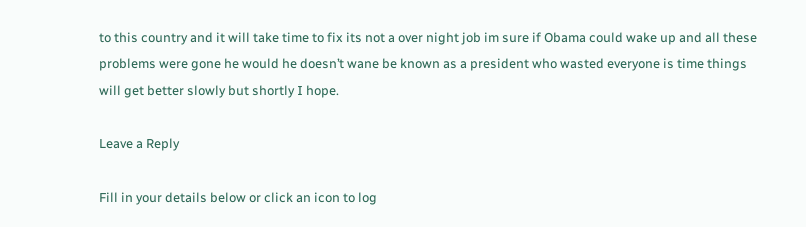to this country and it will take time to fix its not a over night job im sure if Obama could wake up and all these problems were gone he would he doesn’t wane be known as a president who wasted everyone is time things will get better slowly but shortly I hope.

Leave a Reply

Fill in your details below or click an icon to log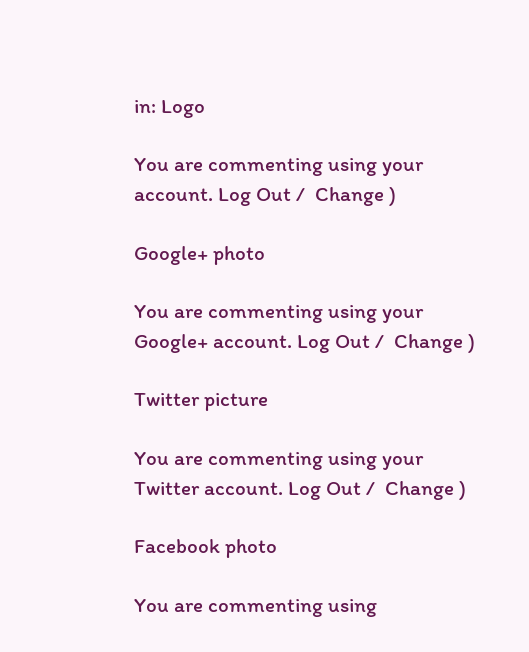in: Logo

You are commenting using your account. Log Out /  Change )

Google+ photo

You are commenting using your Google+ account. Log Out /  Change )

Twitter picture

You are commenting using your Twitter account. Log Out /  Change )

Facebook photo

You are commenting using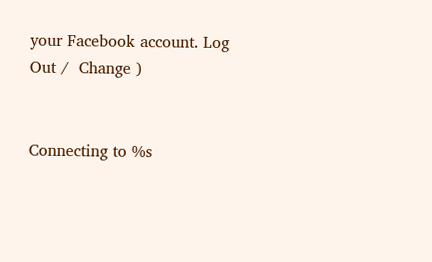your Facebook account. Log Out /  Change )


Connecting to %s